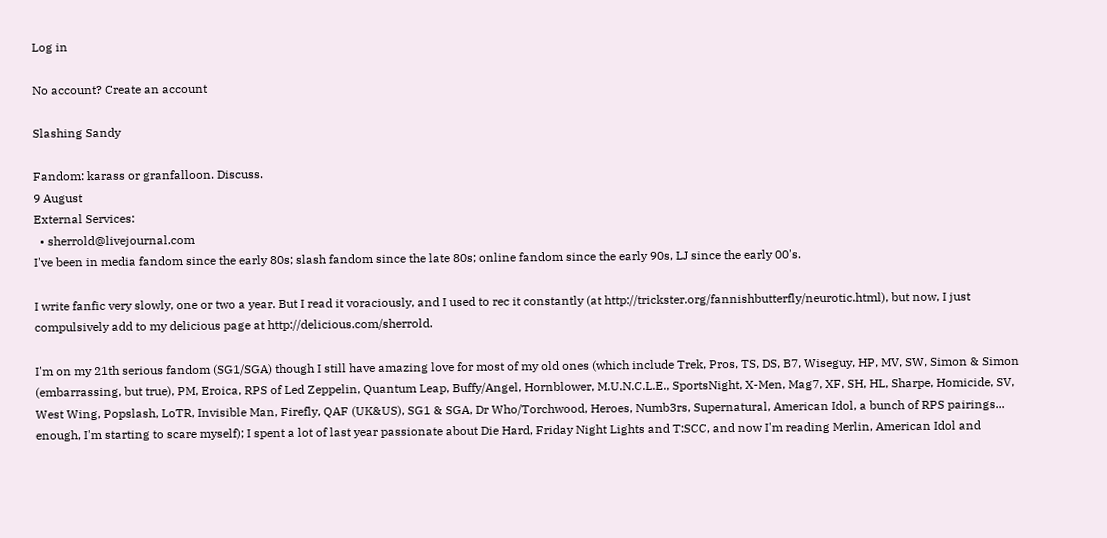Log in

No account? Create an account

Slashing Sandy

Fandom: karass or granfalloon. Discuss.
9 August
External Services:
  • sherrold@livejournal.com
I've been in media fandom since the early 80s; slash fandom since the late 80s; online fandom since the early 90s, LJ since the early 00's.

I write fanfic very slowly, one or two a year. But I read it voraciously, and I used to rec it constantly (at http://trickster.org/fannishbutterfly/neurotic.html), but now, I just compulsively add to my delicious page at http://delicious.com/sherrold.

I'm on my 21th serious fandom (SG1/SGA) though I still have amazing love for most of my old ones (which include Trek, Pros, TS, DS, B7, Wiseguy, HP, MV, SW, Simon & Simon (embarrassing, but true), PM, Eroica, RPS of Led Zeppelin, Quantum Leap, Buffy/Angel, Hornblower, M.U.N.C.L.E., SportsNight, X-Men, Mag7, XF, SH, HL, Sharpe, Homicide, SV, West Wing, Popslash, LoTR, Invisible Man, Firefly, QAF (UK&US), SG1 & SGA, Dr Who/Torchwood, Heroes, Numb3rs, Supernatural, American Idol, a bunch of RPS pairings... enough, I'm starting to scare myself); I spent a lot of last year passionate about Die Hard, Friday Night Lights and T:SCC, and now I'm reading Merlin, American Idol and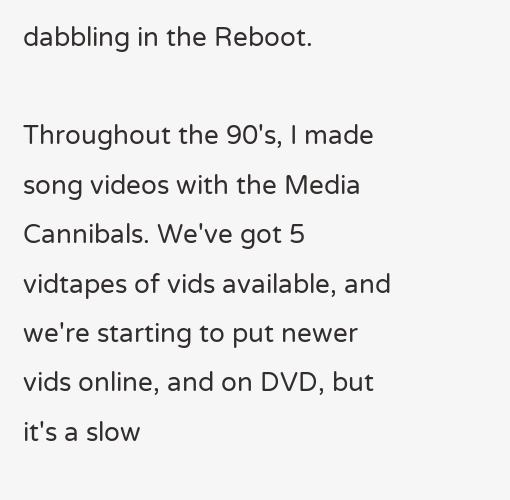dabbling in the Reboot.

Throughout the 90's, I made song videos with the Media Cannibals. We've got 5 vidtapes of vids available, and we're starting to put newer vids online, and on DVD, but it's a slow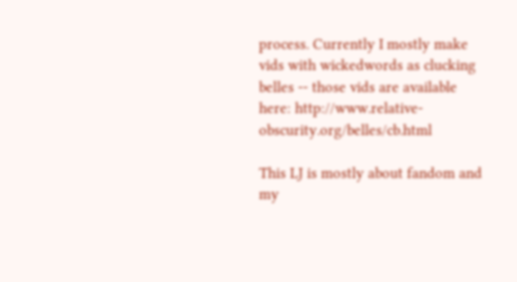process. Currently I mostly make vids with wickedwords as clucking belles -- those vids are available here: http://www.relative-obscurity.org/belles/cb.html

This LJ is mostly about fandom and my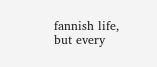fannish life, but every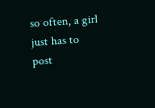so often, a girl just has to post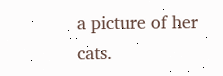a picture of her cats.